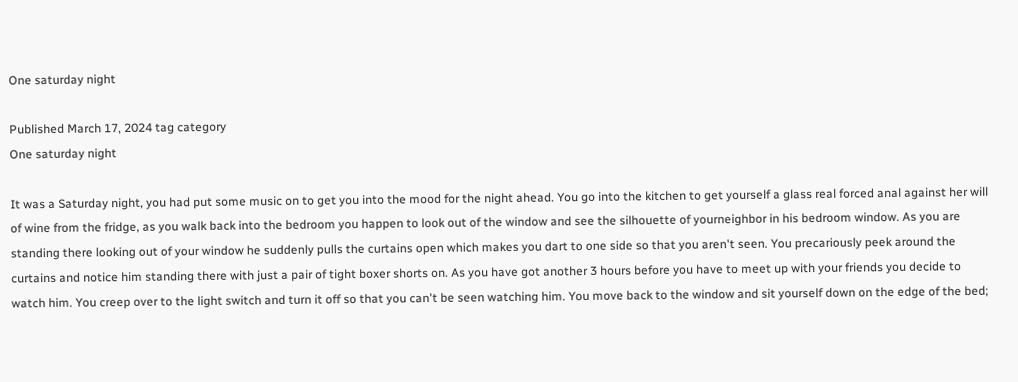One saturday night

Published March 17, 2024 tag category
One saturday night

It was a Saturday night, you had put some music on to get you into the mood for the night ahead. You go into the kitchen to get yourself a glass real forced anal against her will of wine from the fridge, as you walk back into the bedroom you happen to look out of the window and see the silhouette of yourneighbor in his bedroom window. As you are standing there looking out of your window he suddenly pulls the curtains open which makes you dart to one side so that you aren't seen. You precariously peek around the curtains and notice him standing there with just a pair of tight boxer shorts on. As you have got another 3 hours before you have to meet up with your friends you decide to watch him. You creep over to the light switch and turn it off so that you can't be seen watching him. You move back to the window and sit yourself down on the edge of the bed;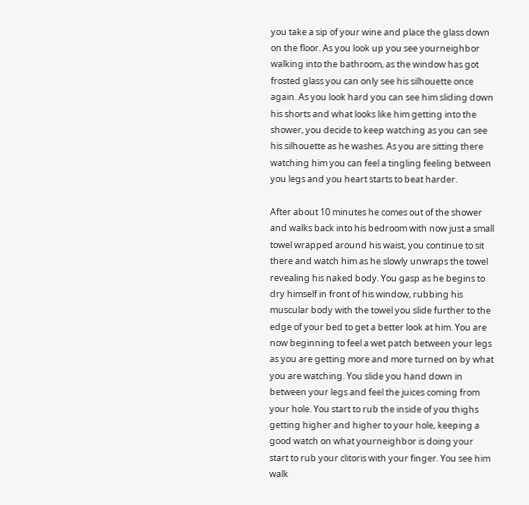you take a sip of your wine and place the glass down on the floor. As you look up you see yourneighbor walking into the bathroom, as the window has got frosted glass you can only see his silhouette once again. As you look hard you can see him sliding down his shorts and what looks like him getting into the shower, you decide to keep watching as you can see his silhouette as he washes. As you are sitting there watching him you can feel a tingling feeling between you legs and you heart starts to beat harder.

After about 10 minutes he comes out of the shower and walks back into his bedroom with now just a small towel wrapped around his waist, you continue to sit there and watch him as he slowly unwraps the towel revealing his naked body. You gasp as he begins to dry himself in front of his window, rubbing his muscular body with the towel you slide further to the edge of your bed to get a better look at him. You are now beginning to feel a wet patch between your legs as you are getting more and more turned on by what you are watching. You slide you hand down in between your legs and feel the juices coming from your hole. You start to rub the inside of you thighs getting higher and higher to your hole, keeping a good watch on what yourneighbor is doing your start to rub your clitoris with your finger. You see him walk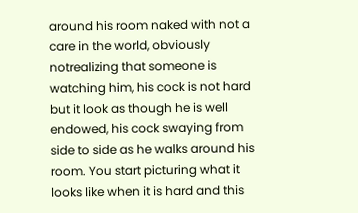around his room naked with not a care in the world, obviously notrealizing that someone is watching him, his cock is not hard but it look as though he is well endowed, his cock swaying from side to side as he walks around his room. You start picturing what it looks like when it is hard and this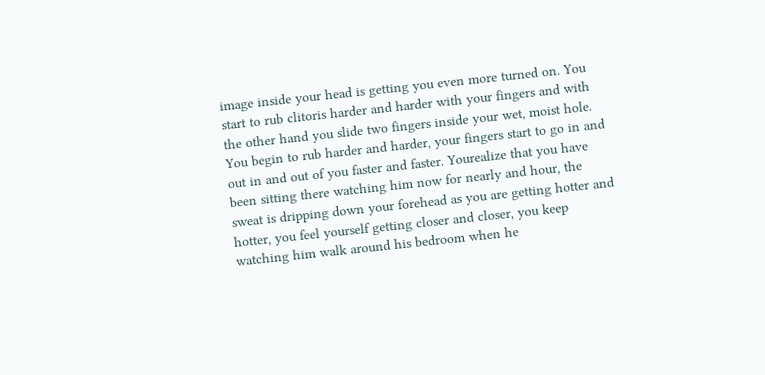image inside your head is getting you even more turned on. You start to rub clitoris harder and harder with your fingers and with the other hand you slide two fingers inside your wet, moist hole. You begin to rub harder and harder, your fingers start to go in and out in and out of you faster and faster. Yourealize that you have been sitting there watching him now for nearly and hour, the sweat is dripping down your forehead as you are getting hotter and hotter, you feel yourself getting closer and closer, you keep watching him walk around his bedroom when he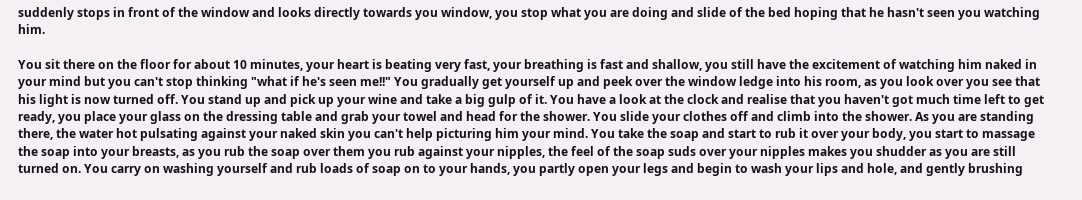suddenly stops in front of the window and looks directly towards you window, you stop what you are doing and slide of the bed hoping that he hasn't seen you watching him.

You sit there on the floor for about 10 minutes, your heart is beating very fast, your breathing is fast and shallow, you still have the excitement of watching him naked in your mind but you can't stop thinking "what if he's seen me!!" You gradually get yourself up and peek over the window ledge into his room, as you look over you see that his light is now turned off. You stand up and pick up your wine and take a big gulp of it. You have a look at the clock and realise that you haven't got much time left to get ready, you place your glass on the dressing table and grab your towel and head for the shower. You slide your clothes off and climb into the shower. As you are standing there, the water hot pulsating against your naked skin you can't help picturing him your mind. You take the soap and start to rub it over your body, you start to massage the soap into your breasts, as you rub the soap over them you rub against your nipples, the feel of the soap suds over your nipples makes you shudder as you are still turned on. You carry on washing yourself and rub loads of soap on to your hands, you partly open your legs and begin to wash your lips and hole, and gently brushing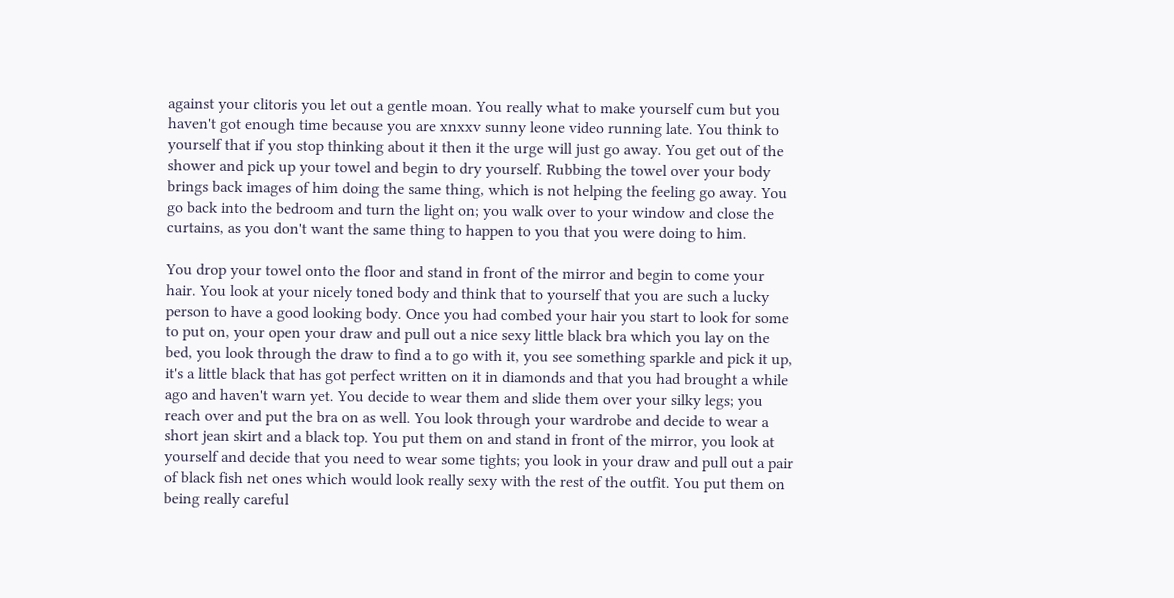against your clitoris you let out a gentle moan. You really what to make yourself cum but you haven't got enough time because you are xnxxv sunny leone video running late. You think to yourself that if you stop thinking about it then it the urge will just go away. You get out of the shower and pick up your towel and begin to dry yourself. Rubbing the towel over your body brings back images of him doing the same thing, which is not helping the feeling go away. You go back into the bedroom and turn the light on; you walk over to your window and close the curtains, as you don't want the same thing to happen to you that you were doing to him.

You drop your towel onto the floor and stand in front of the mirror and begin to come your hair. You look at your nicely toned body and think that to yourself that you are such a lucky person to have a good looking body. Once you had combed your hair you start to look for some to put on, your open your draw and pull out a nice sexy little black bra which you lay on the bed, you look through the draw to find a to go with it, you see something sparkle and pick it up, it's a little black that has got perfect written on it in diamonds and that you had brought a while ago and haven't warn yet. You decide to wear them and slide them over your silky legs; you reach over and put the bra on as well. You look through your wardrobe and decide to wear a short jean skirt and a black top. You put them on and stand in front of the mirror, you look at yourself and decide that you need to wear some tights; you look in your draw and pull out a pair of black fish net ones which would look really sexy with the rest of the outfit. You put them on being really careful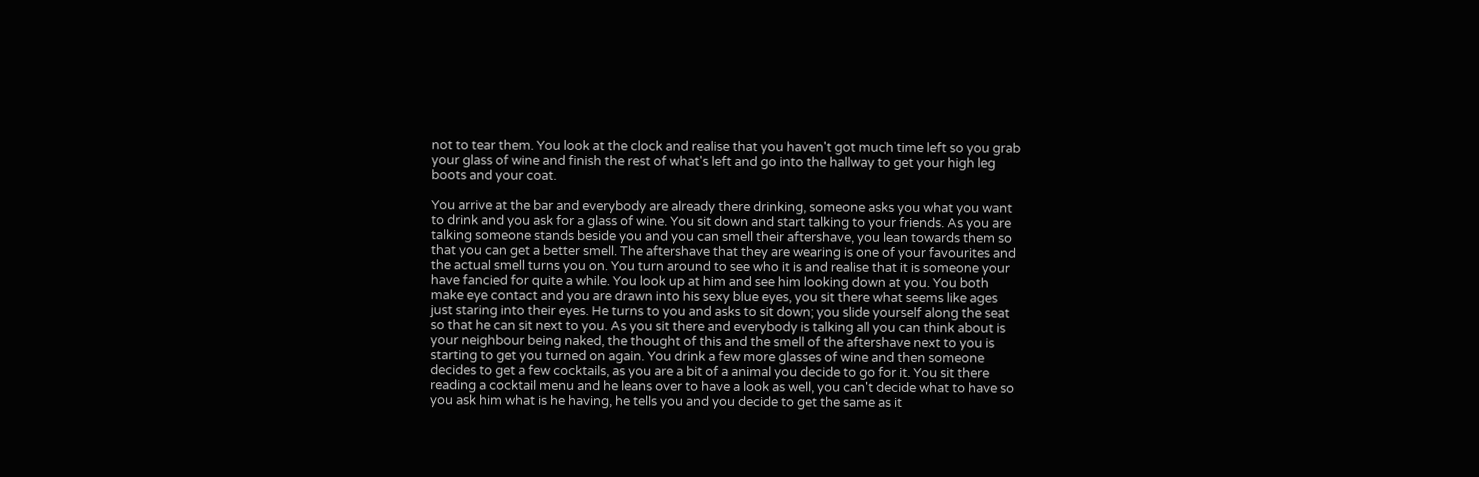not to tear them. You look at the clock and realise that you haven't got much time left so you grab your glass of wine and finish the rest of what's left and go into the hallway to get your high leg boots and your coat.

You arrive at the bar and everybody are already there drinking, someone asks you what you want to drink and you ask for a glass of wine. You sit down and start talking to your friends. As you are talking someone stands beside you and you can smell their aftershave, you lean towards them so that you can get a better smell. The aftershave that they are wearing is one of your favourites and the actual smell turns you on. You turn around to see who it is and realise that it is someone your have fancied for quite a while. You look up at him and see him looking down at you. You both make eye contact and you are drawn into his sexy blue eyes, you sit there what seems like ages just staring into their eyes. He turns to you and asks to sit down; you slide yourself along the seat so that he can sit next to you. As you sit there and everybody is talking all you can think about is your neighbour being naked, the thought of this and the smell of the aftershave next to you is starting to get you turned on again. You drink a few more glasses of wine and then someone decides to get a few cocktails, as you are a bit of a animal you decide to go for it. You sit there reading a cocktail menu and he leans over to have a look as well, you can't decide what to have so you ask him what is he having, he tells you and you decide to get the same as it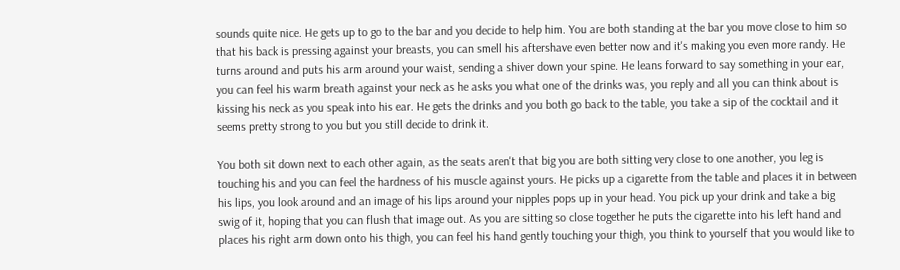sounds quite nice. He gets up to go to the bar and you decide to help him. You are both standing at the bar you move close to him so that his back is pressing against your breasts, you can smell his aftershave even better now and it's making you even more randy. He turns around and puts his arm around your waist, sending a shiver down your spine. He leans forward to say something in your ear, you can feel his warm breath against your neck as he asks you what one of the drinks was, you reply and all you can think about is kissing his neck as you speak into his ear. He gets the drinks and you both go back to the table, you take a sip of the cocktail and it seems pretty strong to you but you still decide to drink it.

You both sit down next to each other again, as the seats aren't that big you are both sitting very close to one another, you leg is touching his and you can feel the hardness of his muscle against yours. He picks up a cigarette from the table and places it in between his lips, you look around and an image of his lips around your nipples pops up in your head. You pick up your drink and take a big swig of it, hoping that you can flush that image out. As you are sitting so close together he puts the cigarette into his left hand and places his right arm down onto his thigh, you can feel his hand gently touching your thigh, you think to yourself that you would like to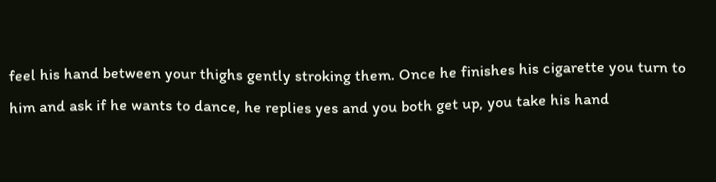feel his hand between your thighs gently stroking them. Once he finishes his cigarette you turn to him and ask if he wants to dance, he replies yes and you both get up, you take his hand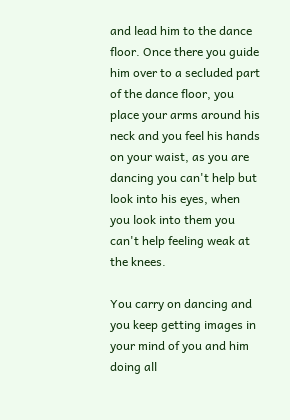and lead him to the dance floor. Once there you guide him over to a secluded part of the dance floor, you place your arms around his neck and you feel his hands on your waist, as you are dancing you can't help but look into his eyes, when you look into them you can't help feeling weak at the knees.

You carry on dancing and you keep getting images in your mind of you and him doing all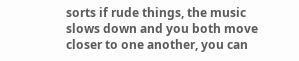sorts if rude things, the music slows down and you both move closer to one another, you can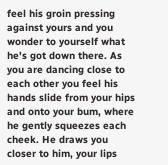feel his groin pressing against yours and you wonder to yourself what he's got down there. As you are dancing close to each other you feel his hands slide from your hips and onto your bum, where he gently squeezes each cheek. He draws you closer to him, your lips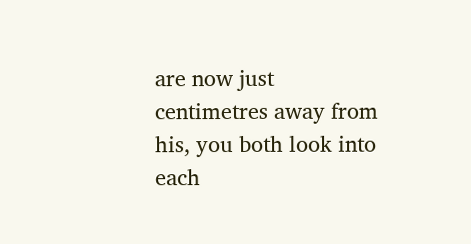are now just centimetres away from his, you both look into each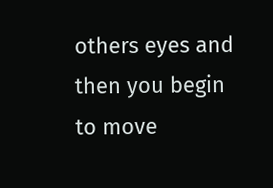others eyes and then you begin to move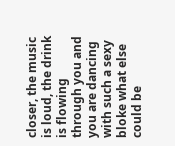closer, the music is loud, the drink is flowing through you and you are dancing with such a sexy bloke what else could be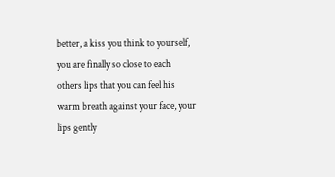better, a kiss you think to yourself, you are finally so close to each others lips that you can feel his warm breath against your face, your lips gently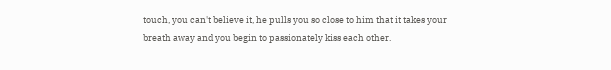touch, you can't believe it, he pulls you so close to him that it takes your breath away and you begin to passionately kiss each other.